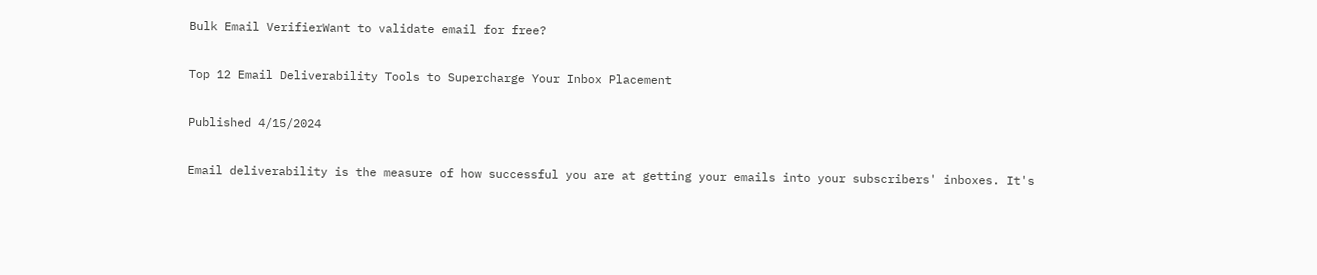Bulk Email VerifierWant to validate email for free?

Top 12 Email Deliverability Tools to Supercharge Your Inbox Placement

Published 4/15/2024

Email deliverability is the measure of how successful you are at getting your emails into your subscribers' inboxes. It's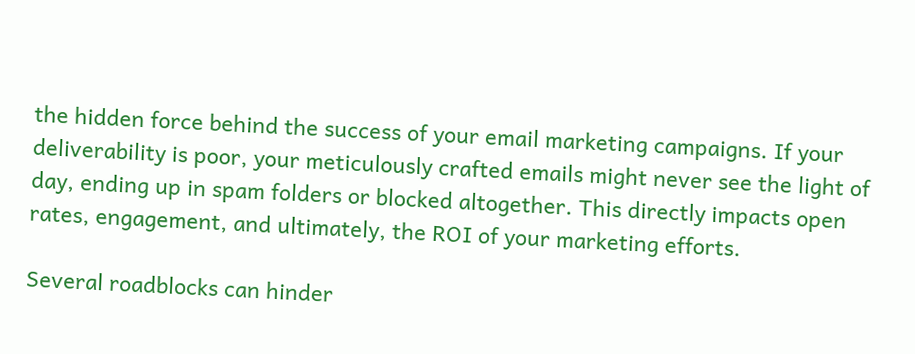the hidden force behind the success of your email marketing campaigns. If your deliverability is poor, your meticulously crafted emails might never see the light of day, ending up in spam folders or blocked altogether. This directly impacts open rates, engagement, and ultimately, the ROI of your marketing efforts.

Several roadblocks can hinder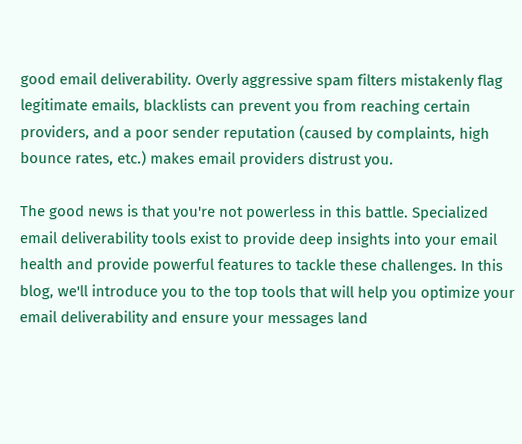good email deliverability. Overly aggressive spam filters mistakenly flag legitimate emails, blacklists can prevent you from reaching certain providers, and a poor sender reputation (caused by complaints, high bounce rates, etc.) makes email providers distrust you.

The good news is that you're not powerless in this battle. Specialized email deliverability tools exist to provide deep insights into your email health and provide powerful features to tackle these challenges. In this blog, we'll introduce you to the top tools that will help you optimize your email deliverability and ensure your messages land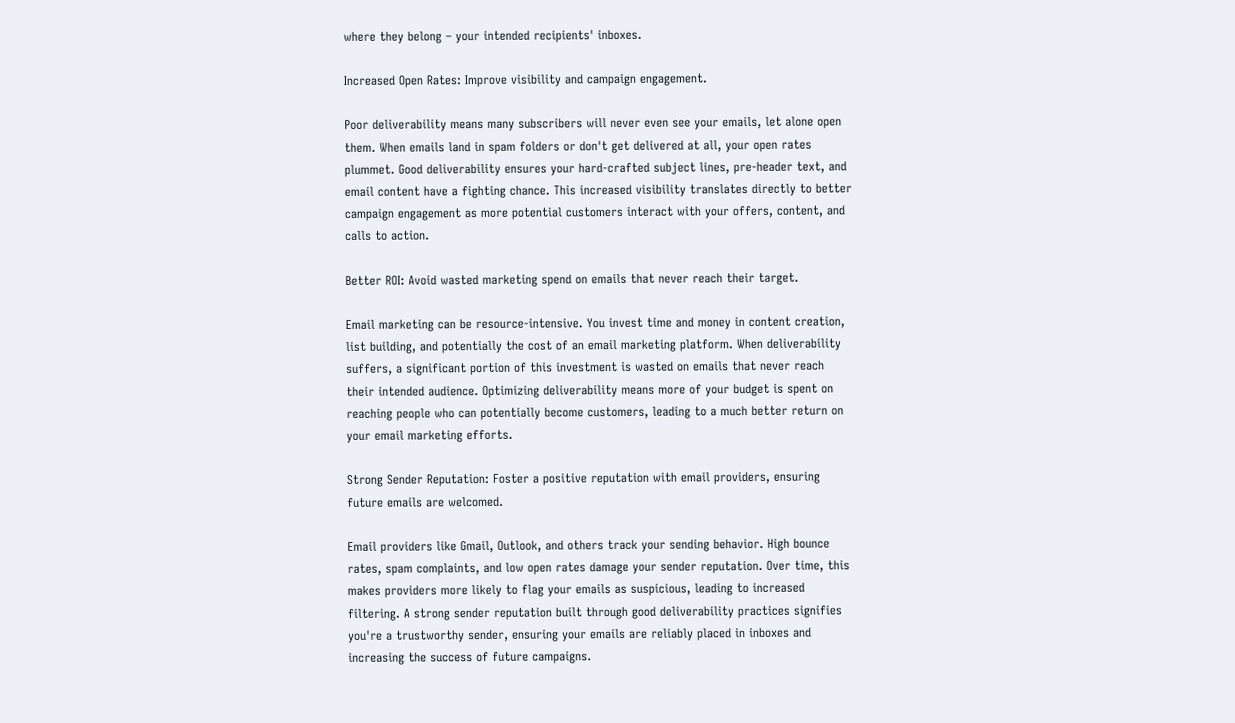where they belong – your intended recipients' inboxes.

Increased Open Rates: Improve visibility and campaign engagement.

Poor deliverability means many subscribers will never even see your emails, let alone open them. When emails land in spam folders or don't get delivered at all, your open rates plummet. Good deliverability ensures your hard-crafted subject lines, pre-header text, and email content have a fighting chance. This increased visibility translates directly to better campaign engagement as more potential customers interact with your offers, content, and calls to action.

Better ROI: Avoid wasted marketing spend on emails that never reach their target.

Email marketing can be resource-intensive. You invest time and money in content creation, list building, and potentially the cost of an email marketing platform. When deliverability suffers, a significant portion of this investment is wasted on emails that never reach their intended audience. Optimizing deliverability means more of your budget is spent on reaching people who can potentially become customers, leading to a much better return on your email marketing efforts.

Strong Sender Reputation: Foster a positive reputation with email providers, ensuring future emails are welcomed.

Email providers like Gmail, Outlook, and others track your sending behavior. High bounce rates, spam complaints, and low open rates damage your sender reputation. Over time, this makes providers more likely to flag your emails as suspicious, leading to increased filtering. A strong sender reputation built through good deliverability practices signifies you're a trustworthy sender, ensuring your emails are reliably placed in inboxes and increasing the success of future campaigns.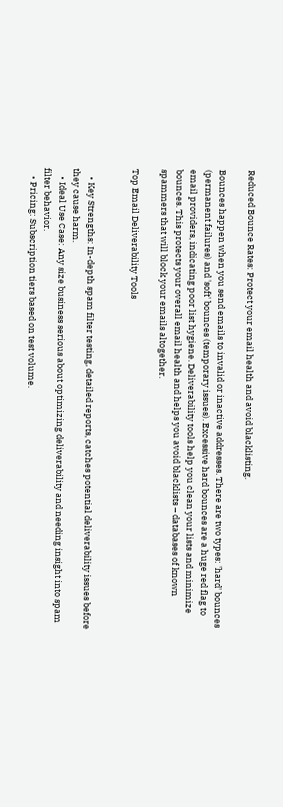Reduced Bounce Rates: Protect your email health and avoid blacklisting.

Bounces happen when you send emails to invalid or inactive addresses. There are two types: 'hard' bounces (permanent failures) and 'soft' bounces (temporary issues). Excessive hard bounces are a huge red flag to email providers, indicating poor list hygiene. Deliverability tools help you clean your lists and minimize bounces. This protects your overall email health and helps you avoid blacklists – databases of known spammers that will block your emails altogether.

Top Email Deliverability Tools


    • Key Strengths: In-depth spam filter testing, detailed reports, catches potential deliverability issues before they cause harm.
    • Ideal Use Case: Any size business serious about optimizing deliverability and needing insight into spam filter behavior.
    • Pricing: Subscription tiers based on test volume.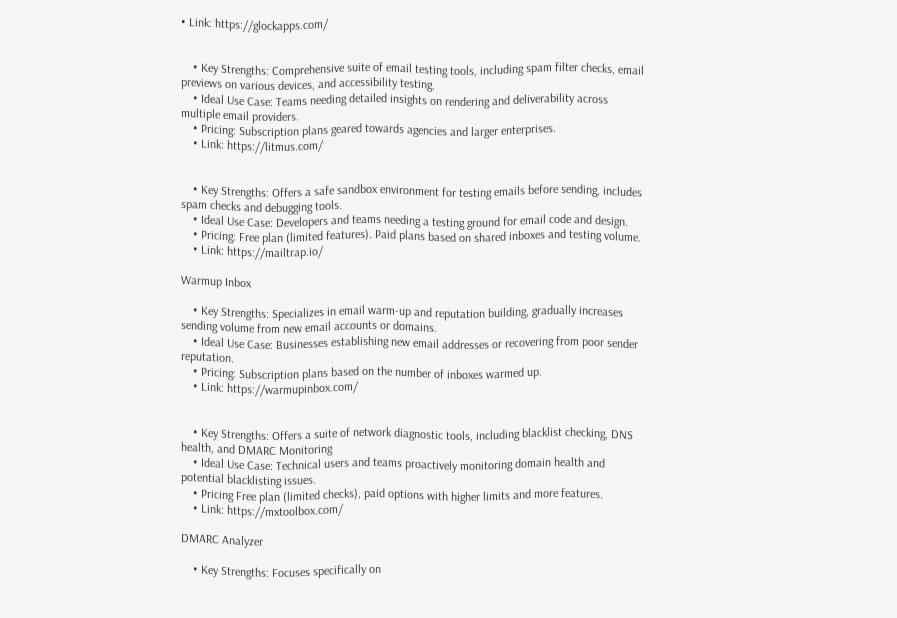• Link: https://glockapps.com/


    • Key Strengths: Comprehensive suite of email testing tools, including spam filter checks, email previews on various devices, and accessibility testing.
    • Ideal Use Case: Teams needing detailed insights on rendering and deliverability across multiple email providers.
    • Pricing: Subscription plans geared towards agencies and larger enterprises.
    • Link: https://litmus.com/


    • Key Strengths: Offers a safe sandbox environment for testing emails before sending, includes spam checks and debugging tools.
    • Ideal Use Case: Developers and teams needing a testing ground for email code and design.
    • Pricing: Free plan (limited features). Paid plans based on shared inboxes and testing volume.
    • Link: https://mailtrap.io/

Warmup Inbox

    • Key Strengths: Specializes in email warm-up and reputation building, gradually increases sending volume from new email accounts or domains.
    • Ideal Use Case: Businesses establishing new email addresses or recovering from poor sender reputation.
    • Pricing: Subscription plans based on the number of inboxes warmed up.
    • Link: https://warmupinbox.com/


    • Key Strengths: Offers a suite of network diagnostic tools, including blacklist checking, DNS health, and DMARC Monitoring
    • Ideal Use Case: Technical users and teams proactively monitoring domain health and potential blacklisting issues.
    • Pricing Free plan (limited checks), paid options with higher limits and more features.
    • Link: https://mxtoolbox.com/

DMARC Analyzer

    • Key Strengths: Focuses specifically on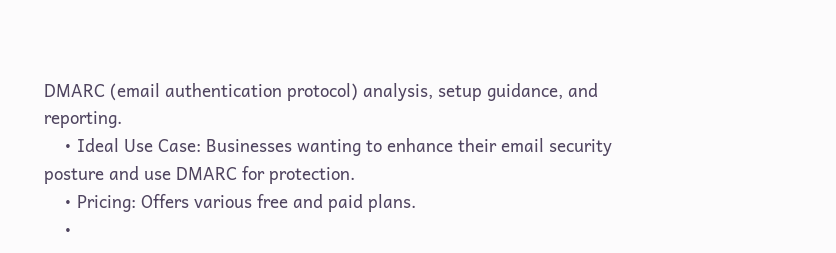DMARC (email authentication protocol) analysis, setup guidance, and reporting.
    • Ideal Use Case: Businesses wanting to enhance their email security posture and use DMARC for protection.
    • Pricing: Offers various free and paid plans.
    •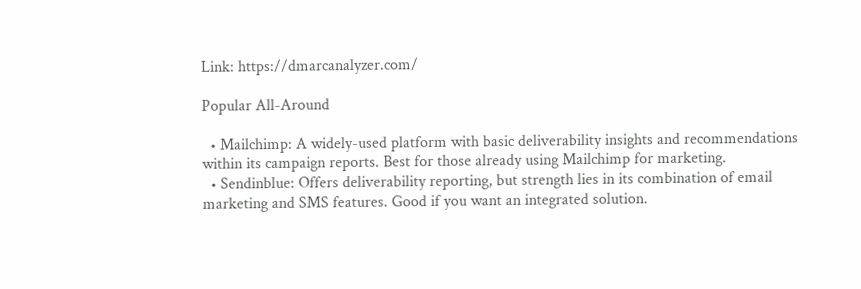Link: https://dmarcanalyzer.com/

Popular All-Around

  • Mailchimp: A widely-used platform with basic deliverability insights and recommendations within its campaign reports. Best for those already using Mailchimp for marketing.
  • Sendinblue: Offers deliverability reporting, but strength lies in its combination of email marketing and SMS features. Good if you want an integrated solution.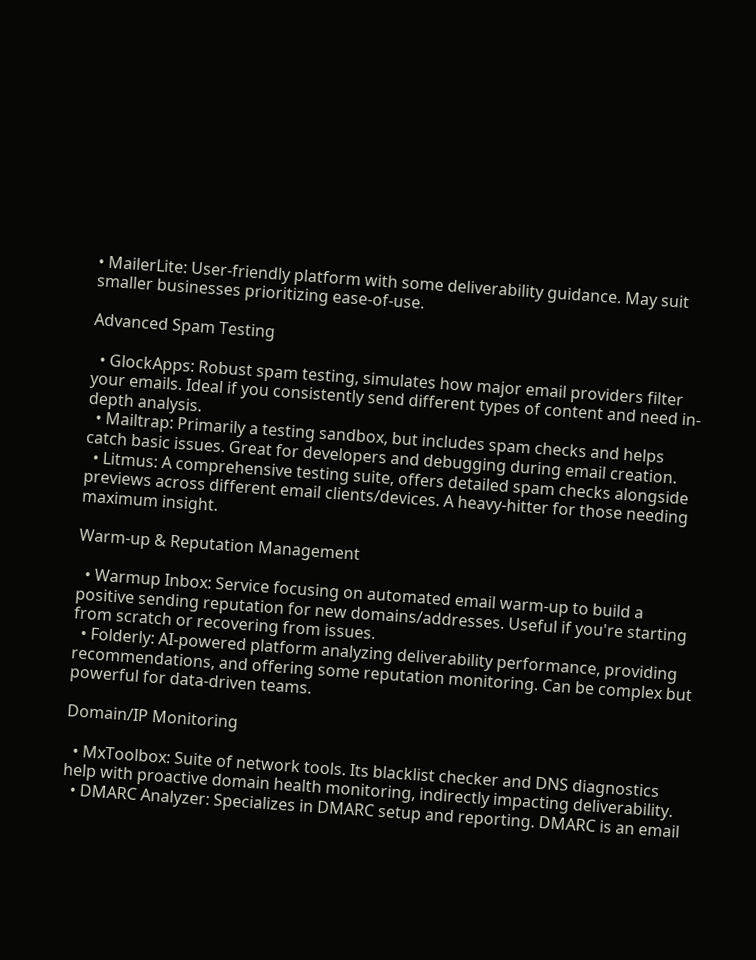• MailerLite: User-friendly platform with some deliverability guidance. May suit smaller businesses prioritizing ease-of-use.

Advanced Spam Testing

  • GlockApps: Robust spam testing, simulates how major email providers filter your emails. Ideal if you consistently send different types of content and need in-depth analysis.
  • Mailtrap: Primarily a testing sandbox, but includes spam checks and helps catch basic issues. Great for developers and debugging during email creation.
  • Litmus: A comprehensive testing suite, offers detailed spam checks alongside previews across different email clients/devices. A heavy-hitter for those needing maximum insight.

Warm-up & Reputation Management

  • Warmup Inbox: Service focusing on automated email warm-up to build a positive sending reputation for new domains/addresses. Useful if you're starting from scratch or recovering from issues.
  • Folderly: AI-powered platform analyzing deliverability performance, providing recommendations, and offering some reputation monitoring. Can be complex but powerful for data-driven teams.

Domain/IP Monitoring

  • MxToolbox: Suite of network tools. Its blacklist checker and DNS diagnostics help with proactive domain health monitoring, indirectly impacting deliverability.
  • DMARC Analyzer: Specializes in DMARC setup and reporting. DMARC is an email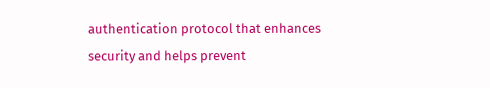authentication protocol that enhances security and helps prevent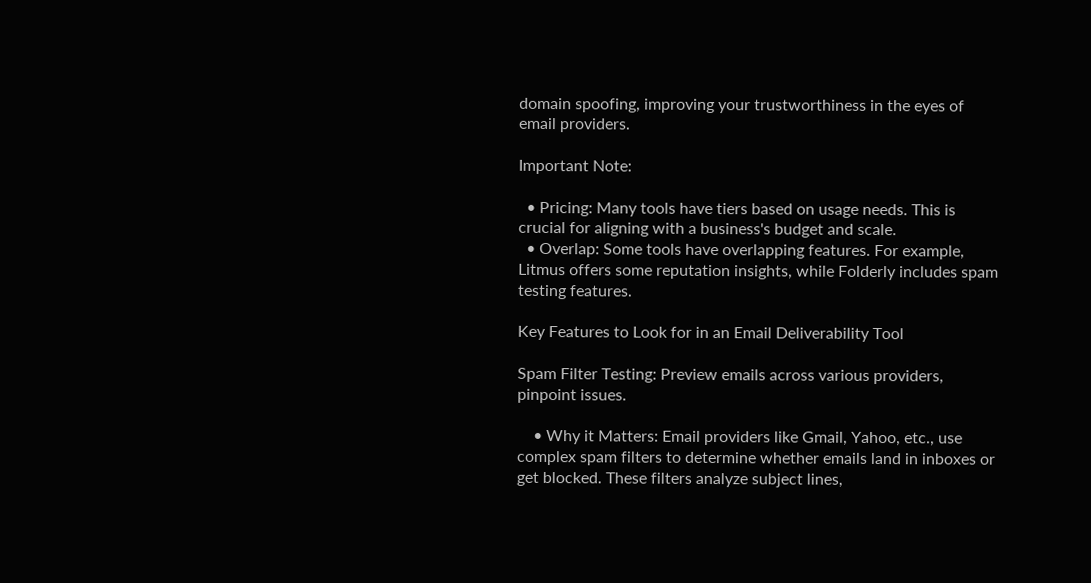domain spoofing, improving your trustworthiness in the eyes of email providers.

Important Note:

  • Pricing: Many tools have tiers based on usage needs. This is crucial for aligning with a business's budget and scale.
  • Overlap: Some tools have overlapping features. For example, Litmus offers some reputation insights, while Folderly includes spam testing features.

Key Features to Look for in an Email Deliverability Tool

Spam Filter Testing: Preview emails across various providers, pinpoint issues.

    • Why it Matters: Email providers like Gmail, Yahoo, etc., use complex spam filters to determine whether emails land in inboxes or get blocked. These filters analyze subject lines,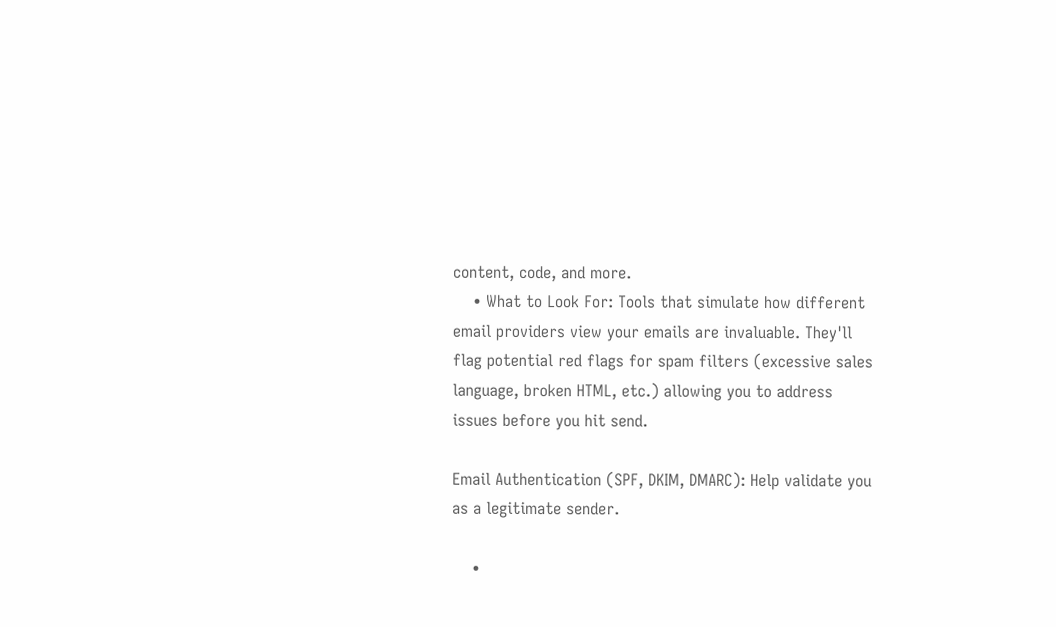content, code, and more.
    • What to Look For: Tools that simulate how different email providers view your emails are invaluable. They'll flag potential red flags for spam filters (excessive sales language, broken HTML, etc.) allowing you to address issues before you hit send.

Email Authentication (SPF, DKIM, DMARC): Help validate you as a legitimate sender.

    •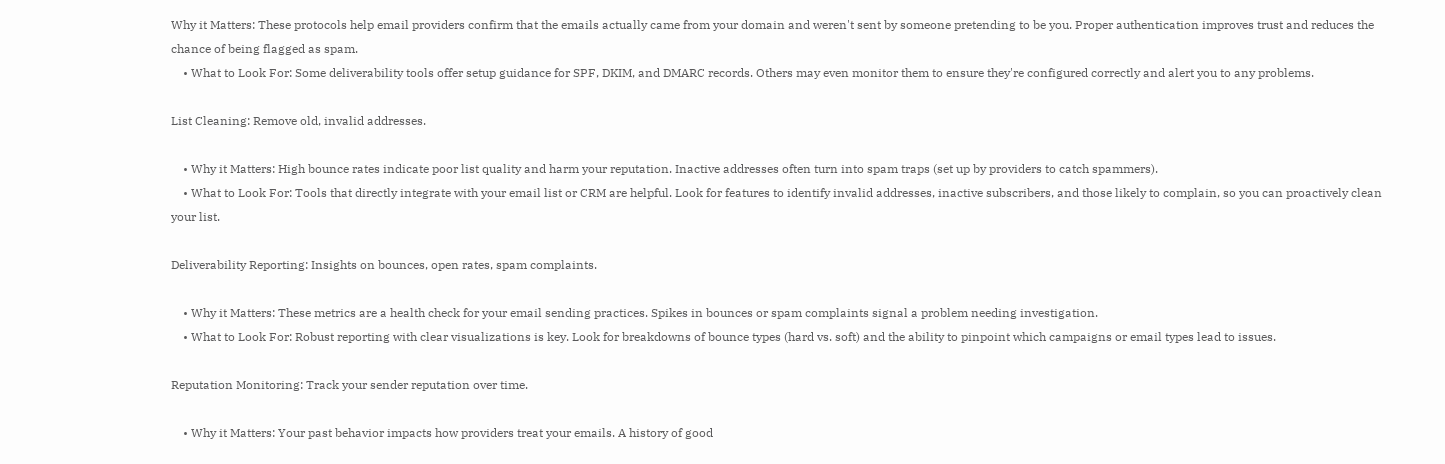Why it Matters: These protocols help email providers confirm that the emails actually came from your domain and weren't sent by someone pretending to be you. Proper authentication improves trust and reduces the chance of being flagged as spam.
    • What to Look For: Some deliverability tools offer setup guidance for SPF, DKIM, and DMARC records. Others may even monitor them to ensure they're configured correctly and alert you to any problems.

List Cleaning: Remove old, invalid addresses.

    • Why it Matters: High bounce rates indicate poor list quality and harm your reputation. Inactive addresses often turn into spam traps (set up by providers to catch spammers).
    • What to Look For: Tools that directly integrate with your email list or CRM are helpful. Look for features to identify invalid addresses, inactive subscribers, and those likely to complain, so you can proactively clean your list.

Deliverability Reporting: Insights on bounces, open rates, spam complaints.

    • Why it Matters: These metrics are a health check for your email sending practices. Spikes in bounces or spam complaints signal a problem needing investigation.
    • What to Look For: Robust reporting with clear visualizations is key. Look for breakdowns of bounce types (hard vs. soft) and the ability to pinpoint which campaigns or email types lead to issues.

Reputation Monitoring: Track your sender reputation over time.

    • Why it Matters: Your past behavior impacts how providers treat your emails. A history of good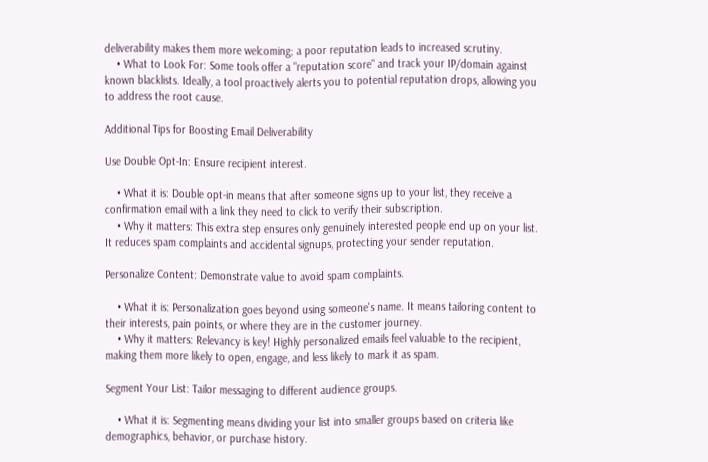deliverability makes them more welcoming; a poor reputation leads to increased scrutiny.
    • What to Look For: Some tools offer a "reputation score" and track your IP/domain against known blacklists. Ideally, a tool proactively alerts you to potential reputation drops, allowing you to address the root cause.

Additional Tips for Boosting Email Deliverability

Use Double Opt-In: Ensure recipient interest.

    • What it is: Double opt-in means that after someone signs up to your list, they receive a confirmation email with a link they need to click to verify their subscription.
    • Why it matters: This extra step ensures only genuinely interested people end up on your list. It reduces spam complaints and accidental signups, protecting your sender reputation.

Personalize Content: Demonstrate value to avoid spam complaints.

    • What it is: Personalization goes beyond using someone's name. It means tailoring content to their interests, pain points, or where they are in the customer journey.
    • Why it matters: Relevancy is key! Highly personalized emails feel valuable to the recipient, making them more likely to open, engage, and less likely to mark it as spam.

Segment Your List: Tailor messaging to different audience groups.

    • What it is: Segmenting means dividing your list into smaller groups based on criteria like demographics, behavior, or purchase history.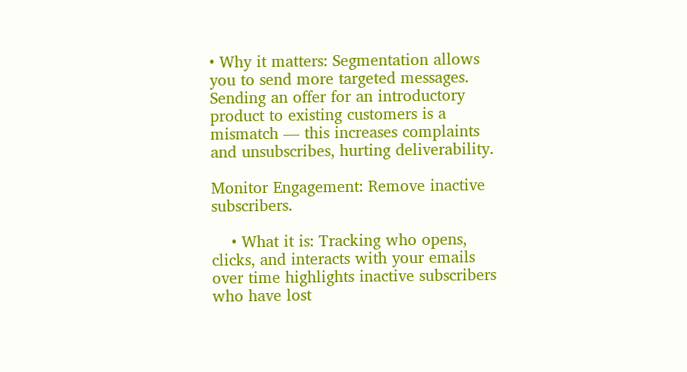• Why it matters: Segmentation allows you to send more targeted messages. Sending an offer for an introductory product to existing customers is a mismatch — this increases complaints and unsubscribes, hurting deliverability.

Monitor Engagement: Remove inactive subscribers.

    • What it is: Tracking who opens, clicks, and interacts with your emails over time highlights inactive subscribers who have lost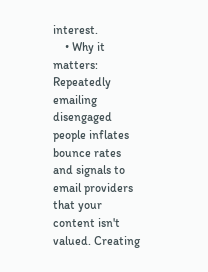interest.
    • Why it matters: Repeatedly emailing disengaged people inflates bounce rates and signals to email providers that your content isn't valued. Creating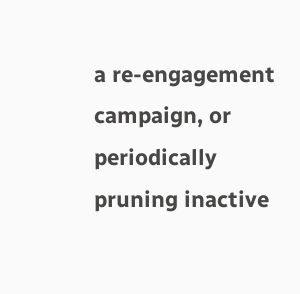a re-engagement campaign, or periodically pruning inactive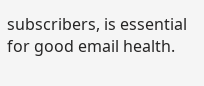subscribers, is essential for good email health.